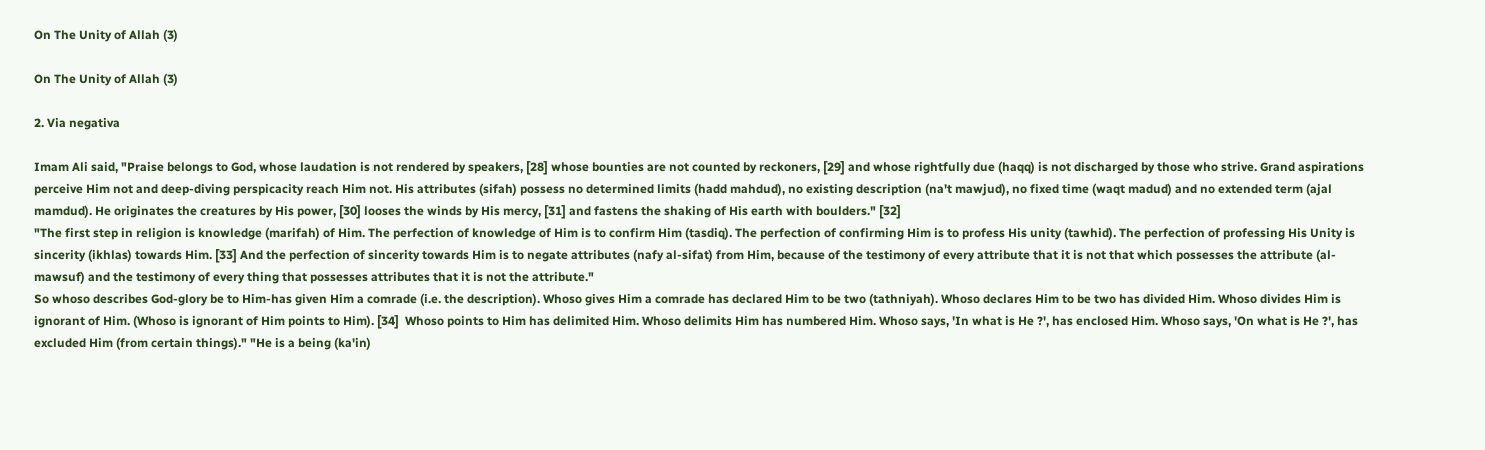On The Unity of Allah (3)

On The Unity of Allah (3)

2. Via negativa

Imam Ali said, "Praise belongs to God, whose laudation is not rendered by speakers, [28] whose bounties are not counted by reckoners, [29] and whose rightfully due (haqq) is not discharged by those who strive. Grand aspirations perceive Him not and deep-diving perspicacity reach Him not. His attributes (sifah) possess no determined limits (hadd mahdud), no existing description (na't mawjud), no fixed time (waqt madud) and no extended term (ajal mamdud). He originates the creatures by His power, [30] looses the winds by His mercy, [31] and fastens the shaking of His earth with boulders." [32]
"The first step in religion is knowledge (marifah) of Him. The perfection of knowledge of Him is to confirm Him (tasdiq). The perfection of confirming Him is to profess His unity (tawhid). The perfection of professing His Unity is sincerity (ikhlas) towards Him. [33] And the perfection of sincerity towards Him is to negate attributes (nafy al-sifat) from Him, because of the testimony of every attribute that it is not that which possesses the attribute (al-mawsuf) and the testimony of every thing that possesses attributes that it is not the attribute."
So whoso describes God-glory be to Him-has given Him a comrade (i.e. the description). Whoso gives Him a comrade has declared Him to be two (tathniyah). Whoso declares Him to be two has divided Him. Whoso divides Him is ignorant of Him. (Whoso is ignorant of Him points to Him). [34]  Whoso points to Him has delimited Him. Whoso delimits Him has numbered Him. Whoso says, 'In what is He ?', has enclosed Him. Whoso says, 'On what is He ?', has excluded Him (from certain things)." "He is a being (ka'in)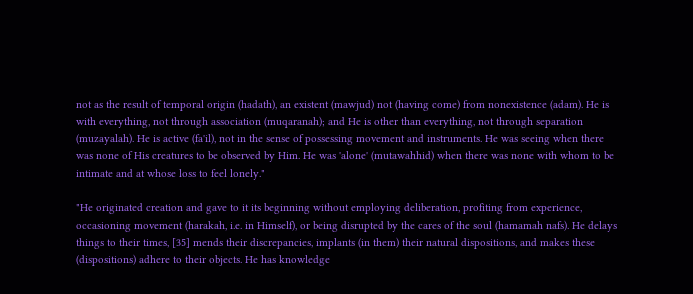not as the result of temporal origin (hadath), an existent (mawjud) not (having come) from nonexistence (adam). He is with everything, not through association (muqaranah); and He is other than everything, not through separation (muzayalah). He is active (fa'il), not in the sense of possessing movement and instruments. He was seeing when there was none of His creatures to be observed by Him. He was 'alone' (mutawahhid) when there was none with whom to be intimate and at whose loss to feel lonely."

"He originated creation and gave to it its beginning without employing deliberation, profiting from experience, occasioning movement (harakah, i.e. in Himself), or being disrupted by the cares of the soul (hamamah nafs). He delays things to their times, [35] mends their discrepancies, implants (in them) their natural dispositions, and makes these (dispositions) adhere to their objects. He has knowledge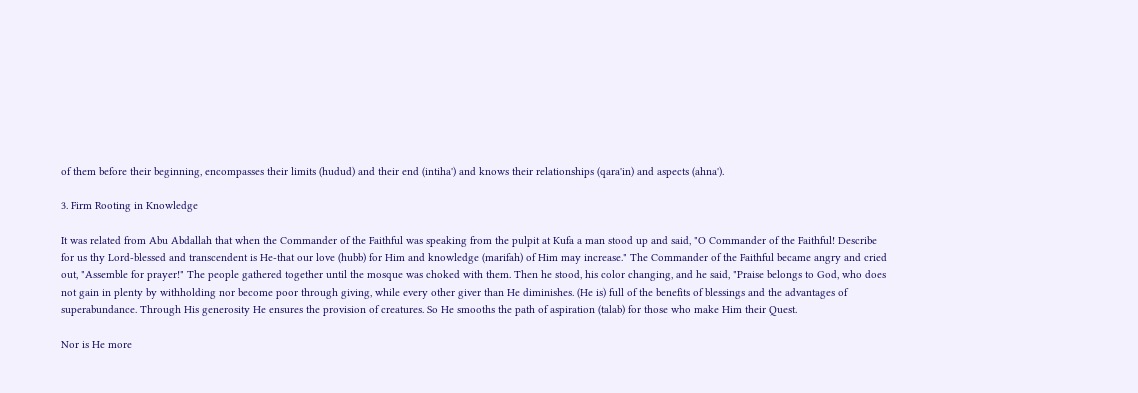of them before their beginning, encompasses their limits (hudud) and their end (intiha') and knows their relationships (qara'in) and aspects (ahna').

3. Firm Rooting in Knowledge

It was related from Abu Abdallah that when the Commander of the Faithful was speaking from the pulpit at Kufa a man stood up and said, "O Commander of the Faithful! Describe for us thy Lord-blessed and transcendent is He-that our love (hubb) for Him and knowledge (marifah) of Him may increase." The Commander of the Faithful became angry and cried out, "Assemble for prayer!" The people gathered together until the mosque was choked with them. Then he stood, his color changing, and he said, "Praise belongs to God, who does not gain in plenty by withholding nor become poor through giving, while every other giver than He diminishes. (He is) full of the benefits of blessings and the advantages of superabundance. Through His generosity He ensures the provision of creatures. So He smooths the path of aspiration (talab) for those who make Him their Quest.

Nor is He more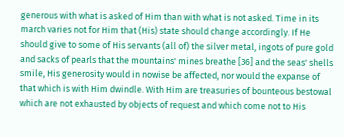generous with what is asked of Him than with what is not asked. Time in its march varies not for Him that (His) state should change accordingly. If He should give to some of His servants (all of) the silver metal, ingots of pure gold and sacks of pearls that the mountains' mines breathe [36] and the seas' shells smile, His generosity would in nowise be affected, nor would the expanse of that which is with Him dwindle. With Him are treasuries of bounteous bestowal which are not exhausted by objects of request and which come not to His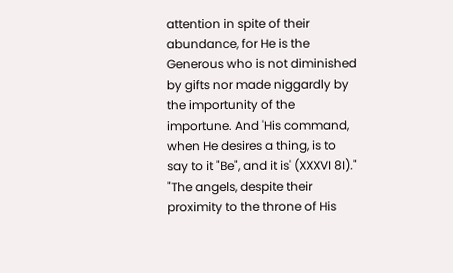attention in spite of their abundance, for He is the Generous who is not diminished by gifts nor made niggardly by the importunity of the importune. And 'His command, when He desires a thing, is to say to it "Be", and it is' (XXXVI 8I)." "The angels, despite their proximity to the throne of His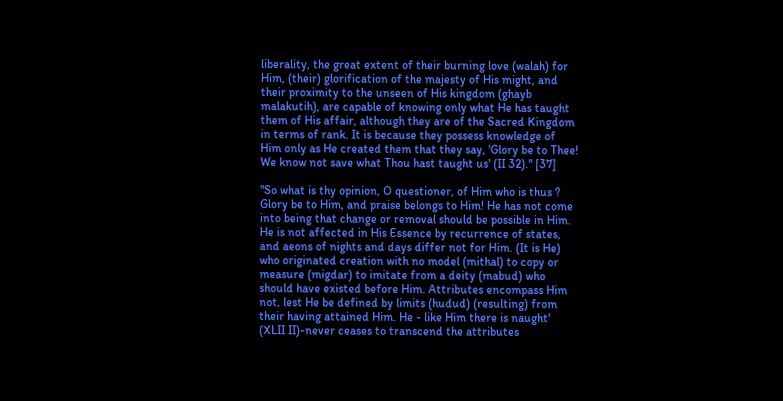liberality, the great extent of their burning love (walah) for Him, (their) glorification of the majesty of His might, and their proximity to the unseen of His kingdom (ghayb malakutih), are capable of knowing only what He has taught them of His affair, although they are of the Sacred Kingdom in terms of rank. It is because they possess knowledge of Him only as He created them that they say, 'Glory be to Thee! We know not save what Thou hast taught us' (II 32)." [37]

"So what is thy opinion, O questioner, of Him who is thus ? Glory be to Him, and praise belongs to Him! He has not come into being that change or removal should be possible in Him. He is not affected in His Essence by recurrence of states, and aeons of nights and days differ not for Him. (It is He) who originated creation with no model (mithal) to copy or measure (migdar) to imitate from a deity (mabud) who should have existed before Him. Attributes encompass Him not, lest He be defined by limits (hudud) (resulting) from their having attained Him. He - like Him there is naught' (XLII II)-never ceases to transcend the attributes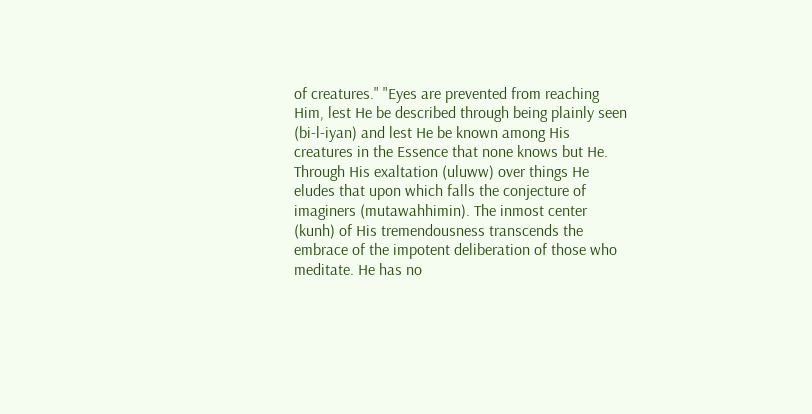of creatures." "Eyes are prevented from reaching Him, lest He be described through being plainly seen (bi-l-iyan) and lest He be known among His creatures in the Essence that none knows but He. Through His exaltation (uluww) over things He eludes that upon which falls the conjecture of imaginers (mutawahhimin). The inmost center (kunh) of His tremendousness transcends the embrace of the impotent deliberation of those who meditate. He has no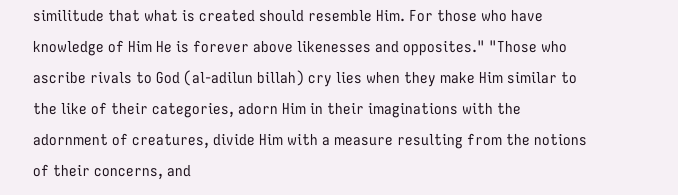similitude that what is created should resemble Him. For those who have knowledge of Him He is forever above likenesses and opposites." "Those who ascribe rivals to God (al-adilun billah) cry lies when they make Him similar to the like of their categories, adorn Him in their imaginations with the adornment of creatures, divide Him with a measure resulting from the notions of their concerns, and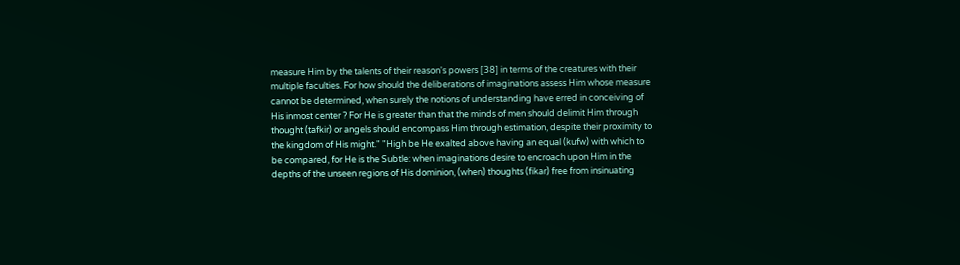measure Him by the talents of their reason's powers [38] in terms of the creatures with their multiple faculties. For how should the deliberations of imaginations assess Him whose measure cannot be determined, when surely the notions of understanding have erred in conceiving of His inmost center ? For He is greater than that the minds of men should delimit Him through thought (tafkir) or angels should encompass Him through estimation, despite their proximity to the kingdom of His might." "High be He exalted above having an equal (kufw) with which to be compared, for He is the Subtle: when imaginations desire to encroach upon Him in the depths of the unseen regions of His dominion, (when) thoughts (fikar) free from insinuating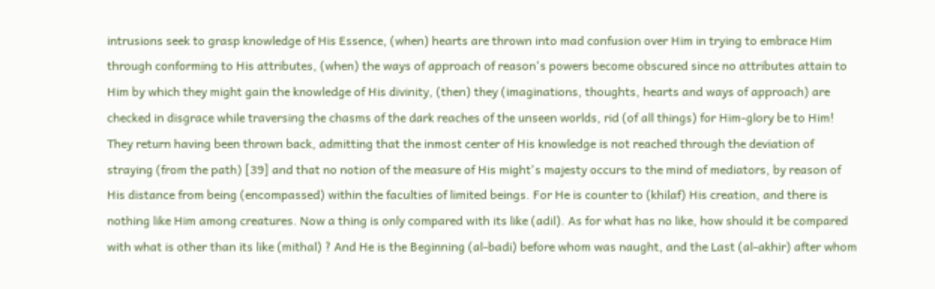intrusions seek to grasp knowledge of His Essence, (when) hearts are thrown into mad confusion over Him in trying to embrace Him through conforming to His attributes, (when) the ways of approach of reason's powers become obscured since no attributes attain to Him by which they might gain the knowledge of His divinity, (then) they (imaginations, thoughts, hearts and ways of approach) are checked in disgrace while traversing the chasms of the dark reaches of the unseen worlds, rid (of all things) for Him-glory be to Him! They return having been thrown back, admitting that the inmost center of His knowledge is not reached through the deviation of straying (from the path) [39] and that no notion of the measure of His might's majesty occurs to the mind of mediators, by reason of His distance from being (encompassed) within the faculties of limited beings. For He is counter to (khilaf) His creation, and there is nothing like Him among creatures. Now a thing is only compared with its like (adil). As for what has no like, how should it be compared with what is other than its like (mithal) ? And He is the Beginning (al-badi) before whom was naught, and the Last (al-akhir) after whom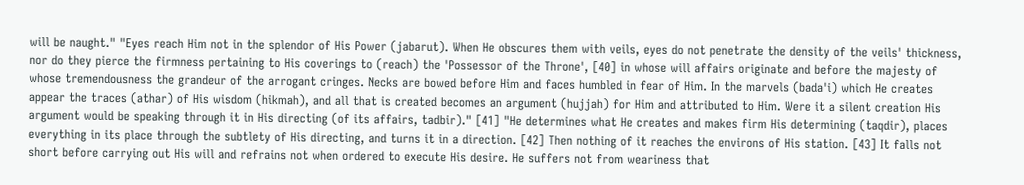will be naught." "Eyes reach Him not in the splendor of His Power (jabarut). When He obscures them with veils, eyes do not penetrate the density of the veils' thickness, nor do they pierce the firmness pertaining to His coverings to (reach) the 'Possessor of the Throne', [40] in whose will affairs originate and before the majesty of whose tremendousness the grandeur of the arrogant cringes. Necks are bowed before Him and faces humbled in fear of Him. In the marvels (bada'i) which He creates appear the traces (athar) of His wisdom (hikmah), and all that is created becomes an argument (hujjah) for Him and attributed to Him. Were it a silent creation His argument would be speaking through it in His directing (of its affairs, tadbir)." [41] "He determines what He creates and makes firm His determining (taqdir), places everything in its place through the subtlety of His directing, and turns it in a direction. [42] Then nothing of it reaches the environs of His station. [43] It falls not short before carrying out His will and refrains not when ordered to execute His desire. He suffers not from weariness that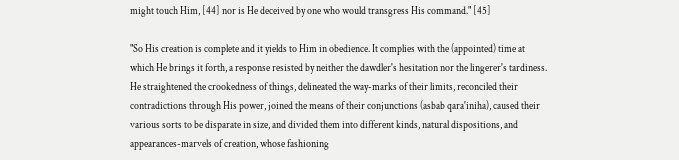might touch Him, [44] nor is He deceived by one who would transgress His command." [45]

"So His creation is complete and it yields to Him in obedience. It complies with the (appointed) time at which He brings it forth, a response resisted by neither the dawdler's hesitation nor the lingerer's tardiness. He straightened the crookedness of things, delineated the way-marks of their limits, reconciled their contradictions through His power, joined the means of their conjunctions (asbab qara'iniha), caused their various sorts to be disparate in size, and divided them into different kinds, natural dispositions, and appearances-marvels of creation, whose fashioning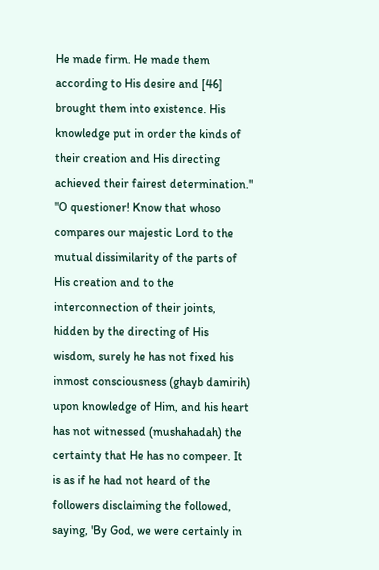He made firm. He made them according to His desire and [46] brought them into existence. His knowledge put in order the kinds of their creation and His directing achieved their fairest determination." "O questioner! Know that whoso compares our majestic Lord to the mutual dissimilarity of the parts of His creation and to the interconnection of their joints, hidden by the directing of His wisdom, surely he has not fixed his inmost consciousness (ghayb damirih) upon knowledge of Him, and his heart has not witnessed (mushahadah) the certainty that He has no compeer. It is as if he had not heard of the followers disclaiming the followed, saying, 'By God, we were certainly in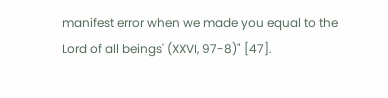manifest error when we made you equal to the Lord of all beings' (XXVI, 97-8)" [47].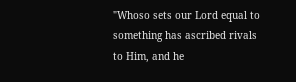"Whoso sets our Lord equal to something has ascribed rivals to Him, and he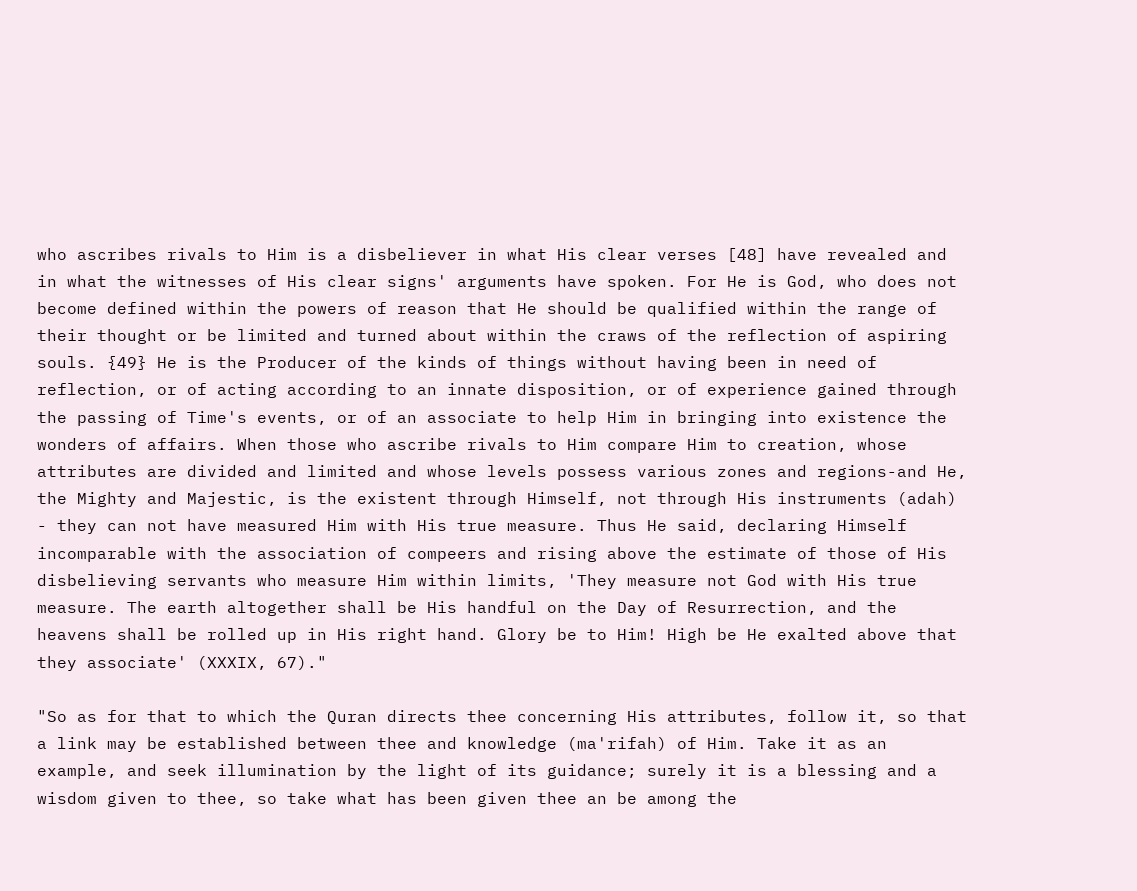who ascribes rivals to Him is a disbeliever in what His clear verses [48] have revealed and in what the witnesses of His clear signs' arguments have spoken. For He is God, who does not become defined within the powers of reason that He should be qualified within the range of their thought or be limited and turned about within the craws of the reflection of aspiring souls. {49} He is the Producer of the kinds of things without having been in need of reflection, or of acting according to an innate disposition, or of experience gained through the passing of Time's events, or of an associate to help Him in bringing into existence the wonders of affairs. When those who ascribe rivals to Him compare Him to creation, whose attributes are divided and limited and whose levels possess various zones and regions-and He, the Mighty and Majestic, is the existent through Himself, not through His instruments (adah) - they can not have measured Him with His true measure. Thus He said, declaring Himself incomparable with the association of compeers and rising above the estimate of those of His disbelieving servants who measure Him within limits, 'They measure not God with His true measure. The earth altogether shall be His handful on the Day of Resurrection, and the heavens shall be rolled up in His right hand. Glory be to Him! High be He exalted above that they associate' (XXXIX, 67)."

"So as for that to which the Quran directs thee concerning His attributes, follow it, so that a link may be established between thee and knowledge (ma'rifah) of Him. Take it as an example, and seek illumination by the light of its guidance; surely it is a blessing and a wisdom given to thee, so take what has been given thee an be among the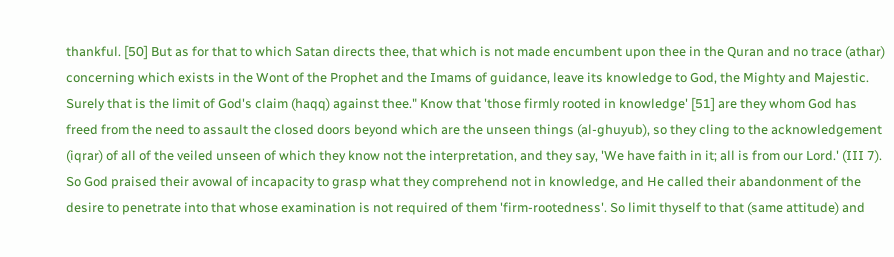thankful. [50] But as for that to which Satan directs thee, that which is not made encumbent upon thee in the Quran and no trace (athar) concerning which exists in the Wont of the Prophet and the Imams of guidance, leave its knowledge to God, the Mighty and Majestic. Surely that is the limit of God's claim (haqq) against thee." Know that 'those firmly rooted in knowledge' [51] are they whom God has freed from the need to assault the closed doors beyond which are the unseen things (al-ghuyub), so they cling to the acknowledgement (iqrar) of all of the veiled unseen of which they know not the interpretation, and they say, 'We have faith in it; all is from our Lord.' (III 7). So God praised their avowal of incapacity to grasp what they comprehend not in knowledge, and He called their abandonment of the desire to penetrate into that whose examination is not required of them 'firm-rootedness'. So limit thyself to that (same attitude) and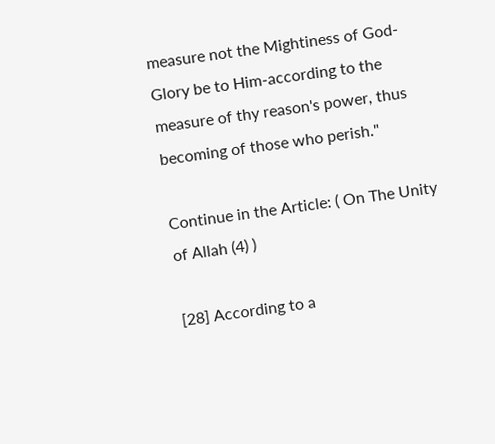measure not the Mightiness of God-Glory be to Him-according to the measure of thy reason's power, thus becoming of those who perish."

Continue in the Article: ( On The Unity of Allah (4) )

[28] According to a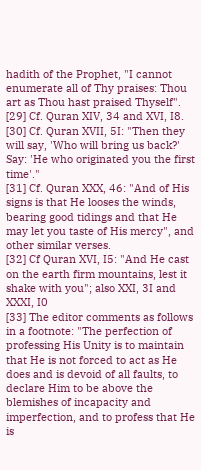hadith of the Prophet, "I cannot enumerate all of Thy praises: Thou art as Thou hast praised Thyself".
[29] Cf. Quran XIV, 34 and XVI, I8.
[30] Cf. Quran XVII, 5I: "Then they will say, 'Who will bring us back?' Say: 'He who originated you the first time'."
[31] Cf. Quran XXX, 46: "And of His signs is that He looses the winds, bearing good tidings and that He may let you taste of His mercy", and other similar verses.
[32] Cf Quran XVI, I5: "And He cast on the earth firm mountains, lest it shake with you"; also XXI, 3I and XXXI, I0
[33] The editor comments as follows in a footnote: "The perfection of professing His Unity is to maintain that He is not forced to act as He does and is devoid of all faults, to declare Him to be above the blemishes of incapacity and imperfection, and to profess that He is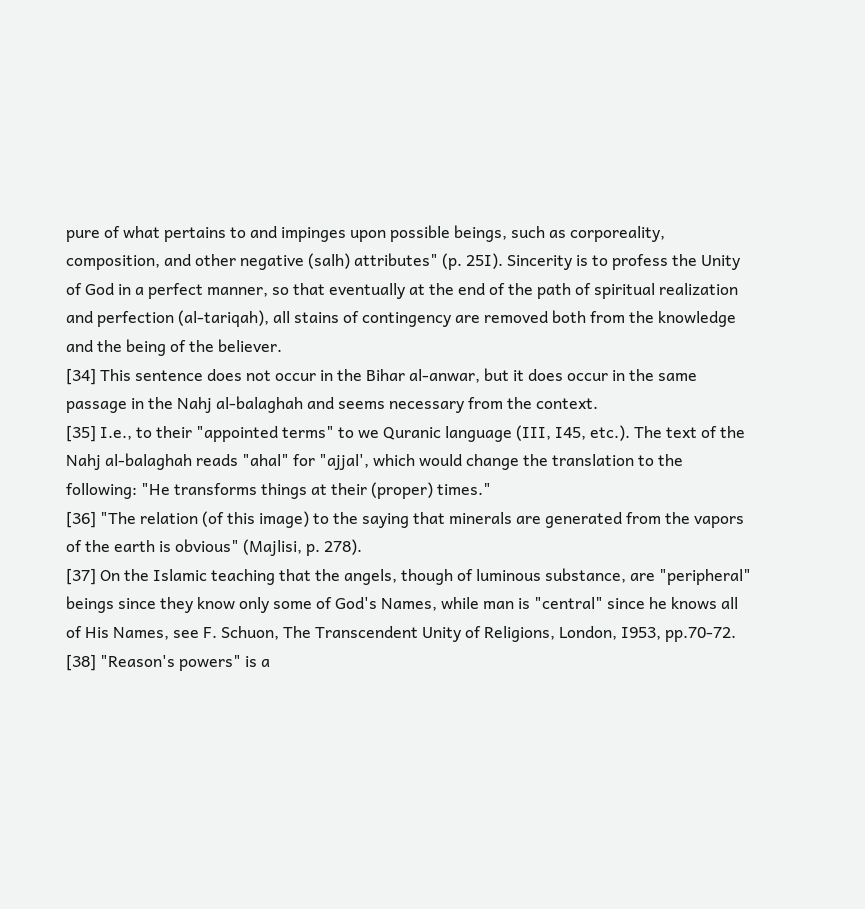pure of what pertains to and impinges upon possible beings, such as corporeality, composition, and other negative (salh) attributes" (p. 25I). Sincerity is to profess the Unity of God in a perfect manner, so that eventually at the end of the path of spiritual realization and perfection (al-tariqah), all stains of contingency are removed both from the knowledge and the being of the believer.
[34] This sentence does not occur in the Bihar al-anwar, but it does occur in the same passage in the Nahj al-balaghah and seems necessary from the context.
[35] I.e., to their "appointed terms" to we Quranic language (III, I45, etc.). The text of the Nahj al-balaghah reads "ahal" for "ajjal', which would change the translation to the following: "He transforms things at their (proper) times."
[36] "The relation (of this image) to the saying that minerals are generated from the vapors of the earth is obvious" (Majlisi, p. 278).
[37] On the Islamic teaching that the angels, though of luminous substance, are "peripheral" beings since they know only some of God's Names, while man is "central" since he knows all of His Names, see F. Schuon, The Transcendent Unity of Religions, London, I953, pp.70-72.
[38] "Reason's powers" is a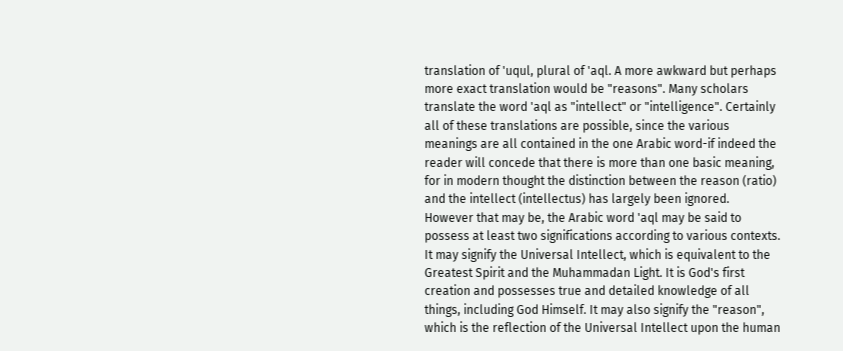translation of 'uqul, plural of 'aql. A more awkward but perhaps more exact translation would be "reasons". Many scholars translate the word 'aql as "intellect" or "intelligence". Certainly all of these translations are possible, since the various meanings are all contained in the one Arabic word-if indeed the reader will concede that there is more than one basic meaning, for in modern thought the distinction between the reason (ratio) and the intellect (intellectus) has largely been ignored. However that may be, the Arabic word 'aql may be said to possess at least two significations according to various contexts. It may signify the Universal Intellect, which is equivalent to the Greatest Spirit and the Muhammadan Light. It is God's first creation and possesses true and detailed knowledge of all things, including God Himself. It may also signify the "reason", which is the reflection of the Universal Intellect upon the human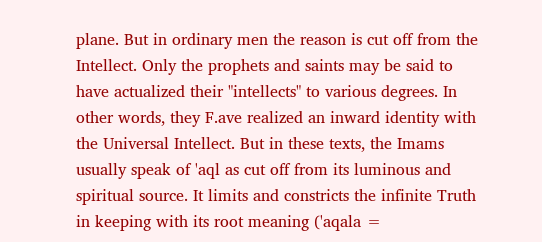plane. But in ordinary men the reason is cut off from the Intellect. Only the prophets and saints may be said to have actualized their "intellects" to various degrees. In other words, they F.ave realized an inward identity with the Universal Intellect. But in these texts, the Imams usually speak of 'aql as cut off from its luminous and spiritual source. It limits and constricts the infinite Truth in keeping with its root meaning ('aqala =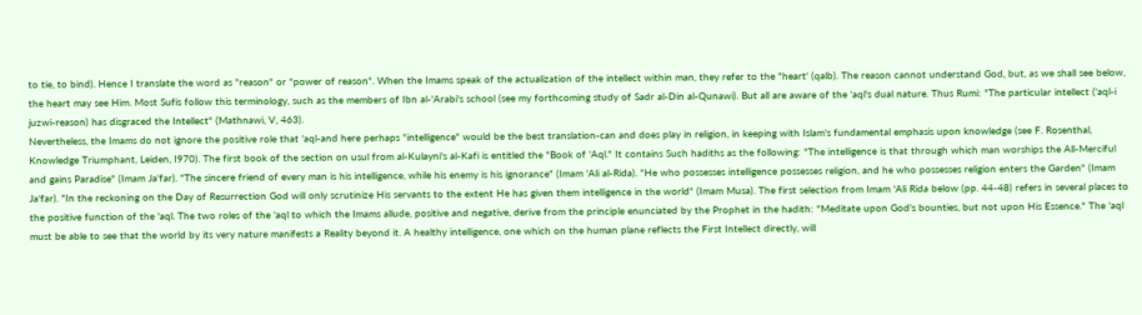to tie, to bind). Hence I translate the word as "reason" or "power of reason". When the Imams speak of the actualization of the intellect within man, they refer to the "heart' (qalb). The reason cannot understand God, but, as we shall see below, the heart may see Him. Most Sufis follow this terminology, such as the members of Ibn al-'Arabi's school (see my forthcoming study of Sadr al-Din al-Qunawi). But all are aware of the 'aql's dual nature. Thus Rumi: "The particular intellect ('aql-i juzwi-reason) has disgraced the Intellect" (Mathnawi, V, 463).
Nevertheless, the Imams do not ignore the positive role that 'aql-and here perhaps "intelligence" would be the best translation-can and does play in religion, in keeping with Islam's fundamental emphasis upon knowledge (see F. Rosenthal, Knowledge Triumphant, Leiden, I970). The first book of the section on usul from al-Kulayni's al-Kafi is entitled the "Book of 'Aql." It contains Such hadiths as the following: "The intelligence is that through which man worships the All-Merciful and gains Paradise" (Imam Ja'far). "The sincere friend of every man is his intelligence, while his enemy is his ignorance" (Imam 'Ali al-Rida). "He who possesses intelligence possesses religion, and he who possesses religion enters the Garden" (Imam Ja'far). "In the reckoning on the Day of Resurrection God will only scrutinize His servants to the extent He has given them intelligence in the world" (Imam Musa). The first selection from Imam 'Ali Rida below (pp. 44-48) refers in several places to the positive function of the 'aql. The two roles of the 'aql to which the Imams allude, positive and negative, derive from the principle enunciated by the Prophet in the hadith: "Meditate upon God's bounties, but not upon His Essence." The 'aql must be able to see that the world by its very nature manifests a Reality beyond it. A healthy intelligence, one which on the human plane reflects the First Intellect directly, will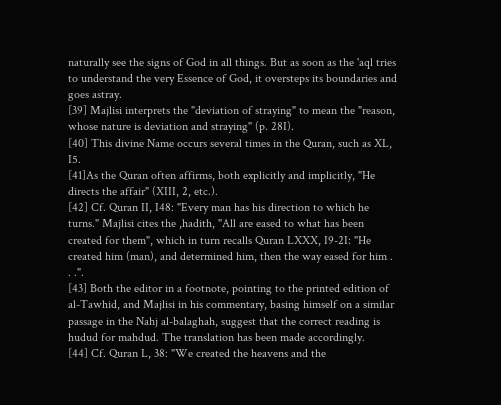naturally see the signs of God in all things. But as soon as the 'aql tries to understand the very Essence of God, it oversteps its boundaries and goes astray.
[39] Majlisi interprets the "deviation of straying" to mean the "reason, whose nature is deviation and straying" (p. 28I).
[40] This divine Name occurs several times in the Quran, such as XL, I5.
[41]As the Quran often affirms, both explicitly and implicitly, "He directs the affair" (XIII, 2, etc.).
[42] Cf. Quran II, I48: "Every man has his direction to which he turns." Majlisi cites the ,hadith, "All are eased to what has been created for them", which in turn recalls Quran LXXX, I9-2I: "He created him (man), and determined him, then the way eased for him . . .".
[43] Both the editor in a footnote, pointing to the printed edition of al-Tawhid, and Majlisi in his commentary, basing himself on a similar passage in the Nahj al-balaghah, suggest that the correct reading is hudud for mahdud. The translation has been made accordingly.
[44] Cf. Quran L, 38: "We created the heavens and the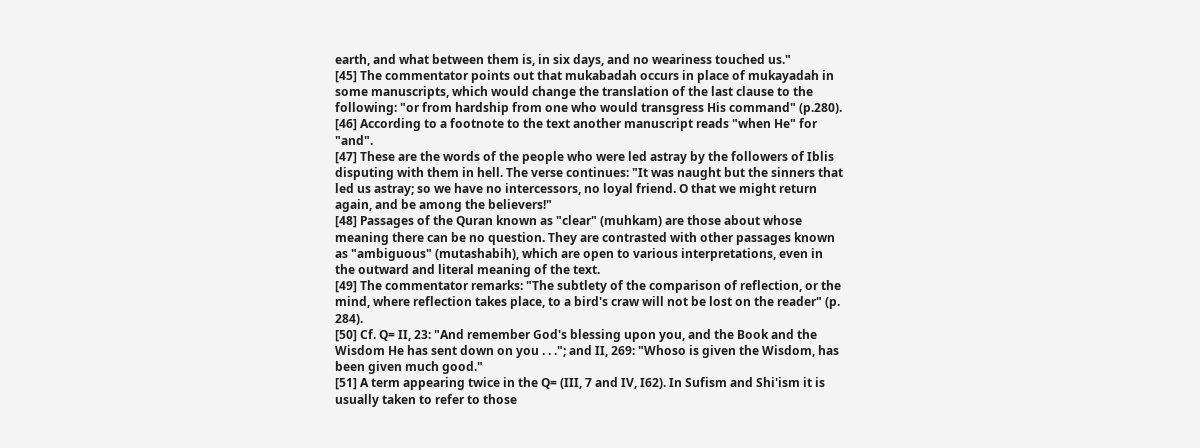earth, and what between them is, in six days, and no weariness touched us."
[45] The commentator points out that mukabadah occurs in place of mukayadah in some manuscripts, which would change the translation of the last clause to the following: "or from hardship from one who would transgress His command" (p.280).
[46] According to a footnote to the text another manuscript reads "when He" for "and".
[47] These are the words of the people who were led astray by the followers of Iblis disputing with them in hell. The verse continues: "It was naught but the sinners that led us astray; so we have no intercessors, no loyal friend. O that we might return again, and be among the believers!"
[48] Passages of the Quran known as "clear" (muhkam) are those about whose meaning there can be no question. They are contrasted with other passages known as "ambiguous" (mutashabih), which are open to various interpretations, even in the outward and literal meaning of the text.
[49] The commentator remarks: "The subtlety of the comparison of reflection, or the mind, where reflection takes place, to a bird's craw will not be lost on the reader" (p. 284).
[50] Cf. Q= II, 23: "And remember God's blessing upon you, and the Book and the Wisdom He has sent down on you . . ."; and II, 269: "Whoso is given the Wisdom, has been given much good."
[51] A term appearing twice in the Q= (III, 7 and IV, I62). In Sufism and Shi'ism it is usually taken to refer to those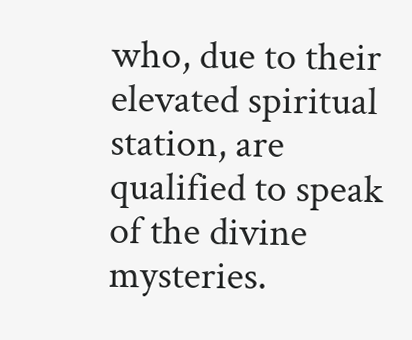who, due to their elevated spiritual station, are qualified to speak of the divine mysteries.